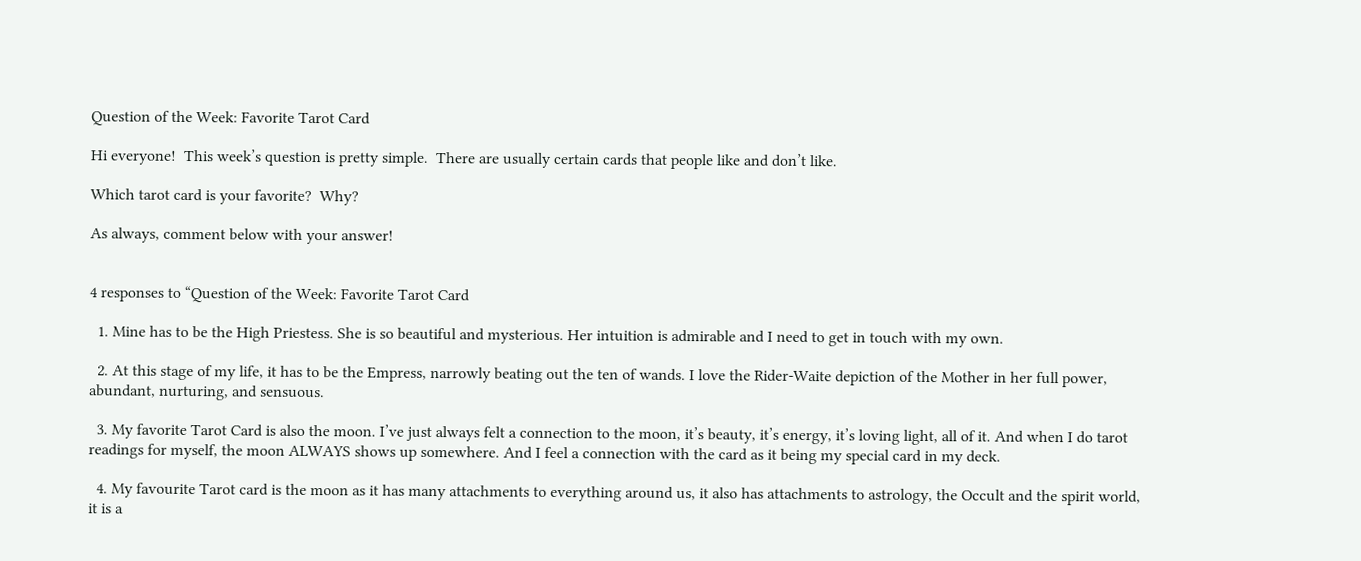Question of the Week: Favorite Tarot Card

Hi everyone!  This week’s question is pretty simple.  There are usually certain cards that people like and don’t like.

Which tarot card is your favorite?  Why?

As always, comment below with your answer!


4 responses to “Question of the Week: Favorite Tarot Card

  1. Mine has to be the High Priestess. She is so beautiful and mysterious. Her intuition is admirable and I need to get in touch with my own.

  2. At this stage of my life, it has to be the Empress, narrowly beating out the ten of wands. I love the Rider-Waite depiction of the Mother in her full power, abundant, nurturing, and sensuous.

  3. My favorite Tarot Card is also the moon. I’ve just always felt a connection to the moon, it’s beauty, it’s energy, it’s loving light, all of it. And when I do tarot readings for myself, the moon ALWAYS shows up somewhere. And I feel a connection with the card as it being my special card in my deck.

  4. My favourite Tarot card is the moon as it has many attachments to everything around us, it also has attachments to astrology, the Occult and the spirit world, it is a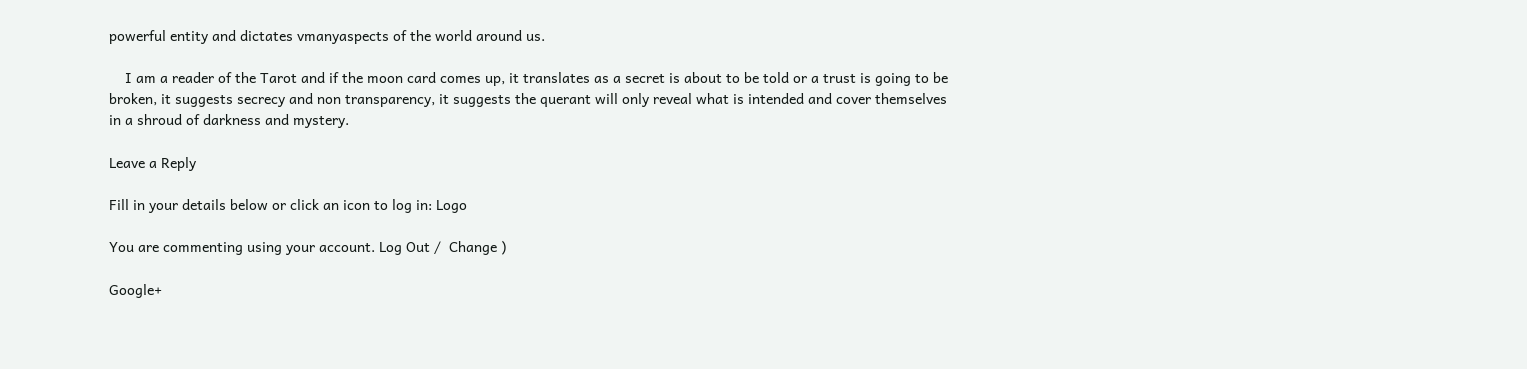powerful entity and dictates vmanyaspects of the world around us.

    I am a reader of the Tarot and if the moon card comes up, it translates as a secret is about to be told or a trust is going to be broken, it suggests secrecy and non transparency, it suggests the querant will only reveal what is intended and cover themselves in a shroud of darkness and mystery.

Leave a Reply

Fill in your details below or click an icon to log in: Logo

You are commenting using your account. Log Out /  Change )

Google+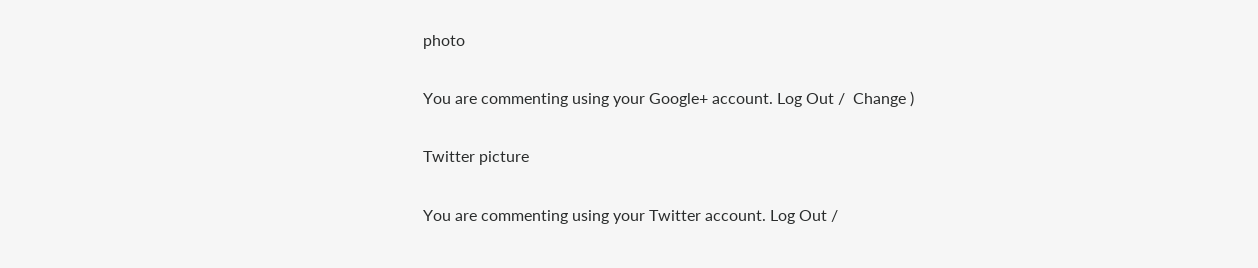photo

You are commenting using your Google+ account. Log Out /  Change )

Twitter picture

You are commenting using your Twitter account. Log Out /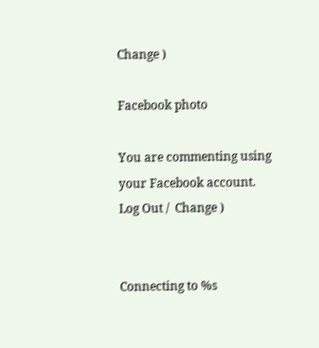Change )

Facebook photo

You are commenting using your Facebook account. Log Out /  Change )


Connecting to %s